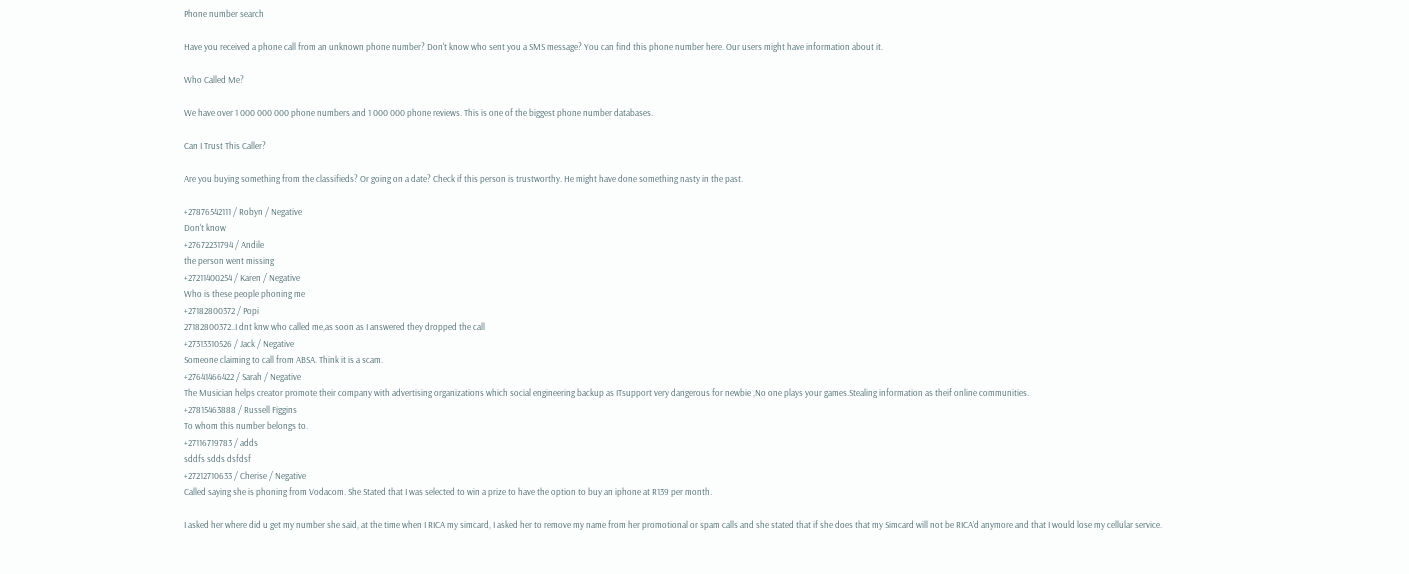Phone number search

Have you received a phone call from an unknown phone number? Don't know who sent you a SMS message? You can find this phone number here. Our users might have information about it.

Who Called Me?

We have over 1 000 000 000 phone numbers and 1 000 000 phone reviews. This is one of the biggest phone number databases.

Can I Trust This Caller?

Are you buying something from the classifieds? Or going on a date? Check if this person is trustworthy. He might have done something nasty in the past.

+27876542111 / Robyn / Negative
Don't know
+27672231794 / Andile
the person went missing
+27211400254 / Karen / Negative
Who is these people phoning me
+27182800372 / Popi
27182800372..I dnt knw who called me,as soon as I answered they dropped the call
+27313310526 / Jack / Negative
Someone claiming to call from ABSA. Think it is a scam.
+27641466422 / Sarah / Negative
The Musician helps creator promote their company with advertising organizations which social engineering backup as ITsupport very dangerous for newbie ,No one plays your games.Stealing information as theif online communities.
+27815463888 / Russell Figgins
To whom this number belongs to.
+27116719783 / adds
sddfs sdds dsfdsf
+27212710633 / Cherise / Negative
Called saying she is phoning from Vodacom. She Stated that I was selected to win a prize to have the option to buy an iphone at R139 per month.

I asked her where did u get my number she said, at the time when I RICA my simcard, I asked her to remove my name from her promotional or spam calls and she stated that if she does that my Simcard will not be RICA’d anymore and that I would lose my cellular service.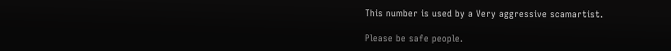This number is used by a Very aggressive scamartist.

Please be safe people.